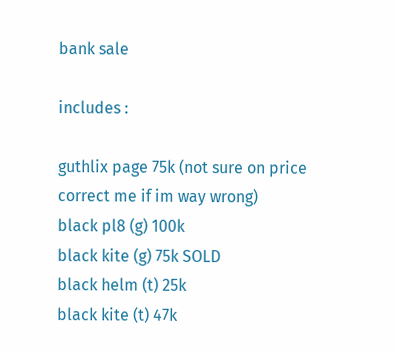bank sale

includes :

guthlix page 75k (not sure on price correct me if im way wrong)
black pl8 (g) 100k
black kite (g) 75k SOLD
black helm (t) 25k
black kite (t) 47k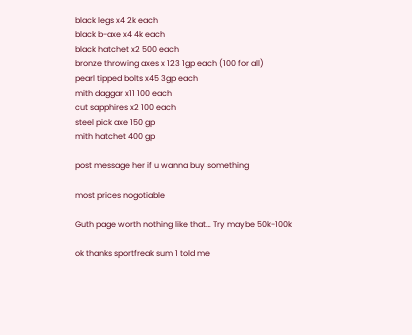black legs x4 2k each
black b-axe x4 4k each
black hatchet x2 500 each
bronze throwing axes x 123 1gp each (100 for all)
pearl tipped bolts x45 3gp each
mith daggar x11 100 each
cut sapphires x2 100 each
steel pick axe 150 gp
mith hatchet 400 gp

post message her if u wanna buy something

most prices nogotiable

Guth page worth nothing like that… Try maybe 50k-100k

ok thanks sportfreak sum 1 told me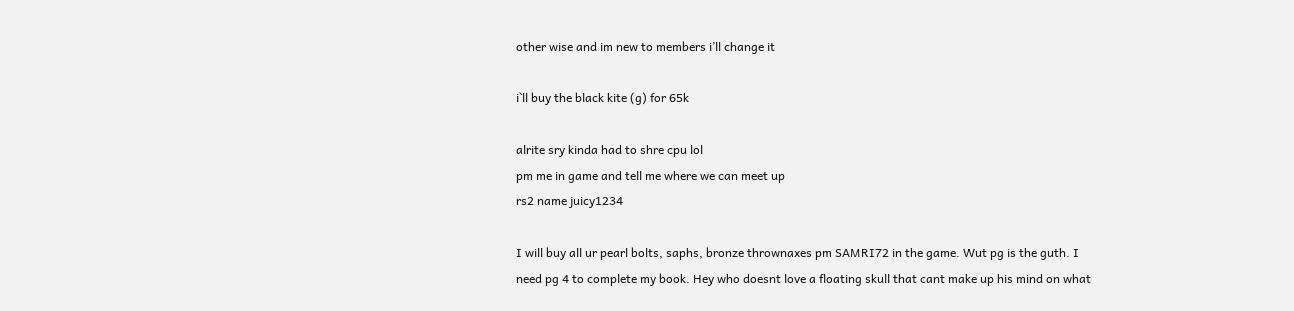other wise and im new to members i’ll change it

i`ll buy the black kite (g) for 65k

alrite sry kinda had to shre cpu lol
pm me in game and tell me where we can meet up
rs2 name juicy1234

I will buy all ur pearl bolts, saphs, bronze thrownaxes pm SAMRI72 in the game. Wut pg is the guth. I need pg 4 to complete my book. Hey who doesnt love a floating skull that cant make up his mind on what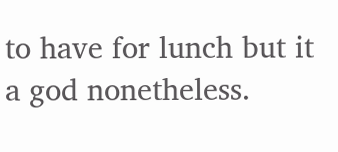to have for lunch but it a god nonetheless.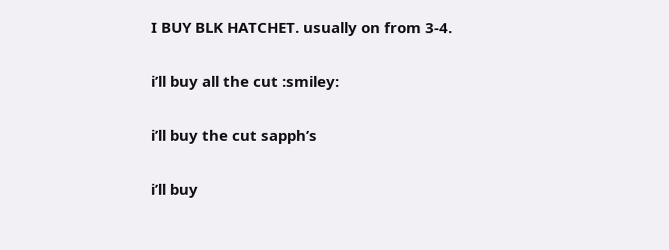I BUY BLK HATCHET. usually on from 3-4.

i’ll buy all the cut :smiley:

i’ll buy the cut sapph’s

i’ll buy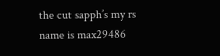the cut sapph’s my rs name is max29486